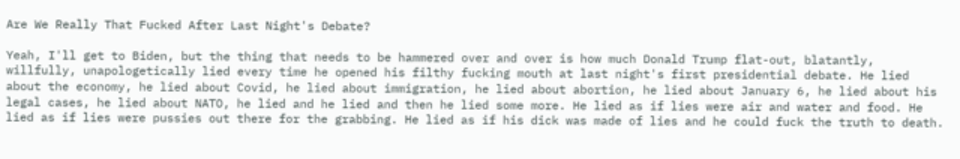Are We Really That Fucked After Last Night's Debate?

Yeah, I'll get to Biden, but the thing that needs to be hammered over and over is how much Donald Trump flat-out, blatantly, willfully, unapologetically lied every time he opened his filthy fucking mouth at last night's first presidential debate. He lied about the economy, he lied about Covid, he lied about immigration, he lied about abortion, he lied about January 6, he lied about his legal cases, he lied about NATO, he lied and he lied and then he lied some more. He lied as if lies were air and water and food. He lied as if lies were pussies out there for the grabbing. He lied as if his dick was made of lies and he could fuck the truth to death.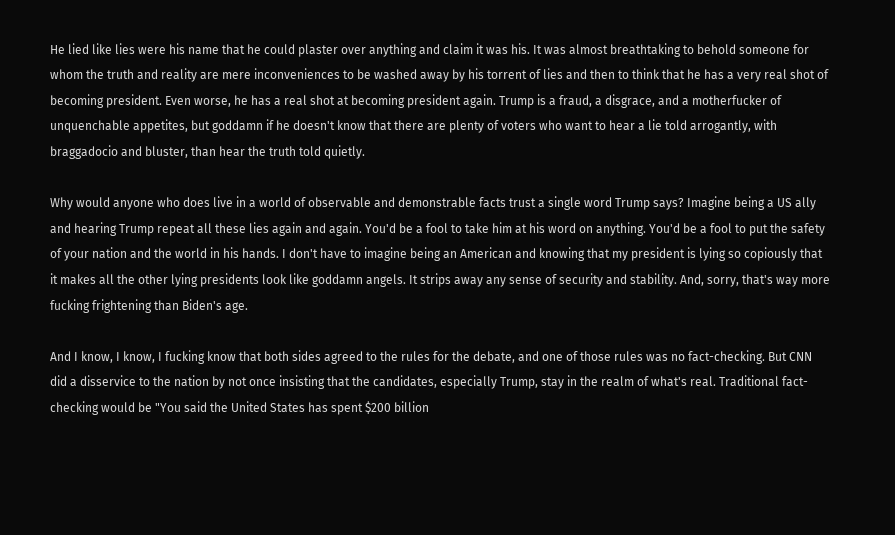He lied like lies were his name that he could plaster over anything and claim it was his. It was almost breathtaking to behold someone for whom the truth and reality are mere inconveniences to be washed away by his torrent of lies and then to think that he has a very real shot of becoming president. Even worse, he has a real shot at becoming president again. Trump is a fraud, a disgrace, and a motherfucker of unquenchable appetites, but goddamn if he doesn't know that there are plenty of voters who want to hear a lie told arrogantly, with braggadocio and bluster, than hear the truth told quietly.

Why would anyone who does live in a world of observable and demonstrable facts trust a single word Trump says? Imagine being a US ally and hearing Trump repeat all these lies again and again. You'd be a fool to take him at his word on anything. You'd be a fool to put the safety of your nation and the world in his hands. I don't have to imagine being an American and knowing that my president is lying so copiously that it makes all the other lying presidents look like goddamn angels. It strips away any sense of security and stability. And, sorry, that's way more fucking frightening than Biden's age.

And I know, I know, I fucking know that both sides agreed to the rules for the debate, and one of those rules was no fact-checking. But CNN did a disservice to the nation by not once insisting that the candidates, especially Trump, stay in the realm of what's real. Traditional fact-checking would be "You said the United States has spent $200 billion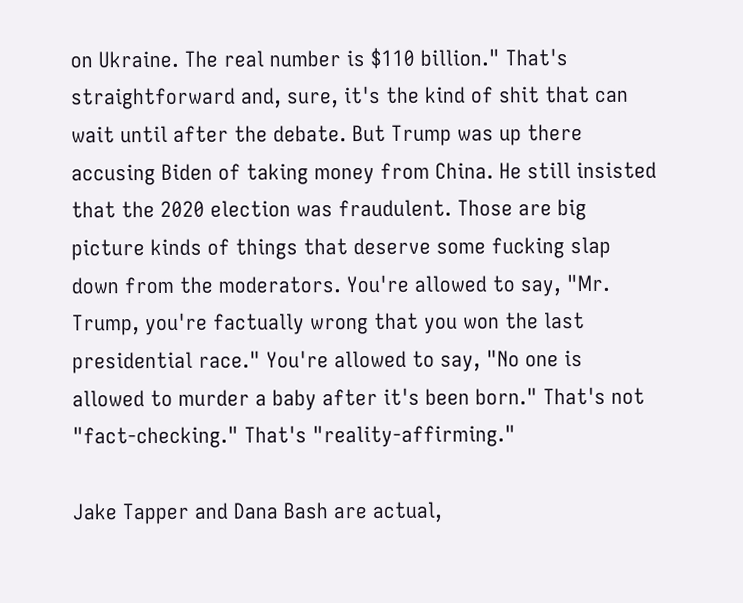on Ukraine. The real number is $110 billion." That's straightforward and, sure, it's the kind of shit that can wait until after the debate. But Trump was up there accusing Biden of taking money from China. He still insisted that the 2020 election was fraudulent. Those are big picture kinds of things that deserve some fucking slap down from the moderators. You're allowed to say, "Mr. Trump, you're factually wrong that you won the last presidential race." You're allowed to say, "No one is allowed to murder a baby after it's been born." That's not "fact-checking." That's "reality-affirming."

Jake Tapper and Dana Bash are actual,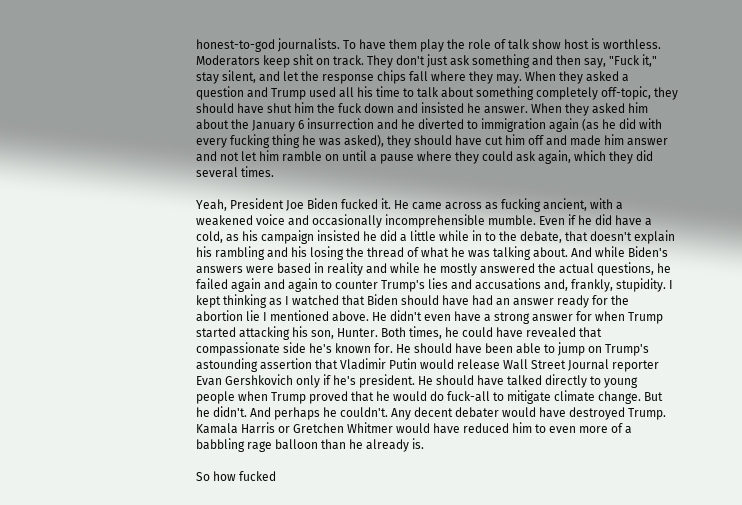honest-to-god journalists. To have them play the role of talk show host is worthless. Moderators keep shit on track. They don't just ask something and then say, "Fuck it," stay silent, and let the response chips fall where they may. When they asked a question and Trump used all his time to talk about something completely off-topic, they should have shut him the fuck down and insisted he answer. When they asked him about the January 6 insurrection and he diverted to immigration again (as he did with every fucking thing he was asked), they should have cut him off and made him answer and not let him ramble on until a pause where they could ask again, which they did several times.

Yeah, President Joe Biden fucked it. He came across as fucking ancient, with a weakened voice and occasionally incomprehensible mumble. Even if he did have a cold, as his campaign insisted he did a little while in to the debate, that doesn't explain his rambling and his losing the thread of what he was talking about. And while Biden's answers were based in reality and while he mostly answered the actual questions, he failed again and again to counter Trump's lies and accusations and, frankly, stupidity. I kept thinking as I watched that Biden should have had an answer ready for the abortion lie I mentioned above. He didn't even have a strong answer for when Trump started attacking his son, Hunter. Both times, he could have revealed that compassionate side he's known for. He should have been able to jump on Trump's astounding assertion that Vladimir Putin would release Wall Street Journal reporter Evan Gershkovich only if he's president. He should have talked directly to young people when Trump proved that he would do fuck-all to mitigate climate change. But he didn't. And perhaps he couldn't. Any decent debater would have destroyed Trump. Kamala Harris or Gretchen Whitmer would have reduced him to even more of a babbling rage balloon than he already is.

So how fucked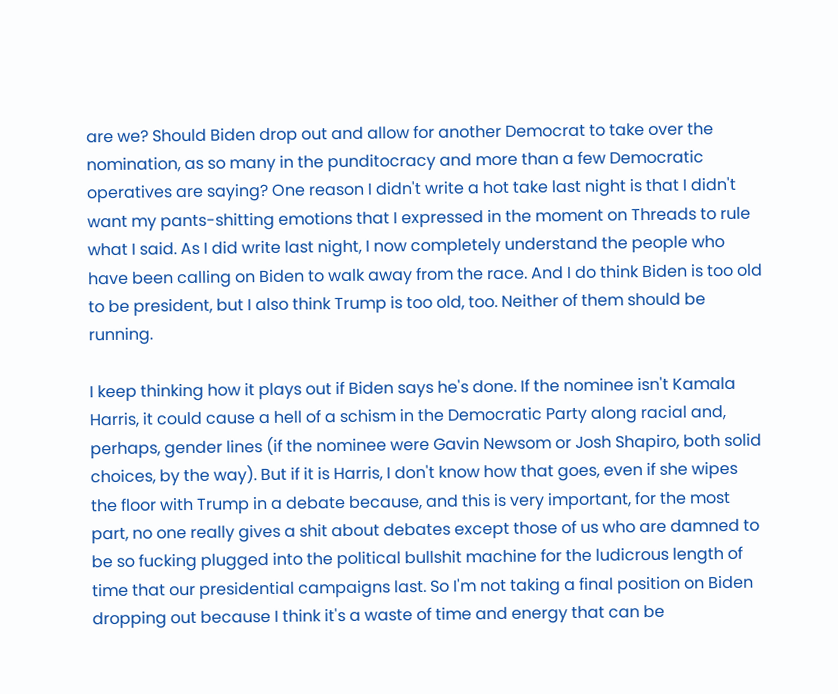are we? Should Biden drop out and allow for another Democrat to take over the nomination, as so many in the punditocracy and more than a few Democratic operatives are saying? One reason I didn't write a hot take last night is that I didn't want my pants-shitting emotions that I expressed in the moment on Threads to rule what I said. As I did write last night, I now completely understand the people who have been calling on Biden to walk away from the race. And I do think Biden is too old to be president, but I also think Trump is too old, too. Neither of them should be running.

I keep thinking how it plays out if Biden says he's done. If the nominee isn't Kamala Harris, it could cause a hell of a schism in the Democratic Party along racial and, perhaps, gender lines (if the nominee were Gavin Newsom or Josh Shapiro, both solid choices, by the way). But if it is Harris, I don't know how that goes, even if she wipes the floor with Trump in a debate because, and this is very important, for the most part, no one really gives a shit about debates except those of us who are damned to be so fucking plugged into the political bullshit machine for the ludicrous length of time that our presidential campaigns last. So I'm not taking a final position on Biden dropping out because I think it's a waste of time and energy that can be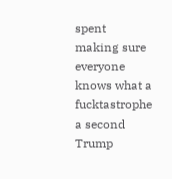spent making sure everyone knows what a fucktastrophe a second Trump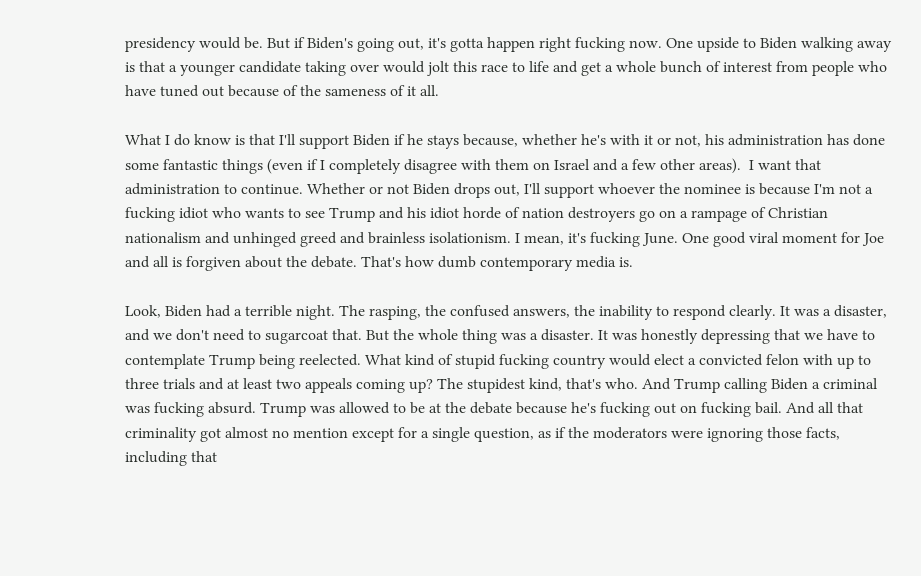presidency would be. But if Biden's going out, it's gotta happen right fucking now. One upside to Biden walking away is that a younger candidate taking over would jolt this race to life and get a whole bunch of interest from people who have tuned out because of the sameness of it all.

What I do know is that I'll support Biden if he stays because, whether he's with it or not, his administration has done some fantastic things (even if I completely disagree with them on Israel and a few other areas).  I want that administration to continue. Whether or not Biden drops out, I'll support whoever the nominee is because I'm not a fucking idiot who wants to see Trump and his idiot horde of nation destroyers go on a rampage of Christian nationalism and unhinged greed and brainless isolationism. I mean, it's fucking June. One good viral moment for Joe and all is forgiven about the debate. That's how dumb contemporary media is.

Look, Biden had a terrible night. The rasping, the confused answers, the inability to respond clearly. It was a disaster, and we don't need to sugarcoat that. But the whole thing was a disaster. It was honestly depressing that we have to contemplate Trump being reelected. What kind of stupid fucking country would elect a convicted felon with up to three trials and at least two appeals coming up? The stupidest kind, that's who. And Trump calling Biden a criminal was fucking absurd. Trump was allowed to be at the debate because he's fucking out on fucking bail. And all that criminality got almost no mention except for a single question, as if the moderators were ignoring those facts, including that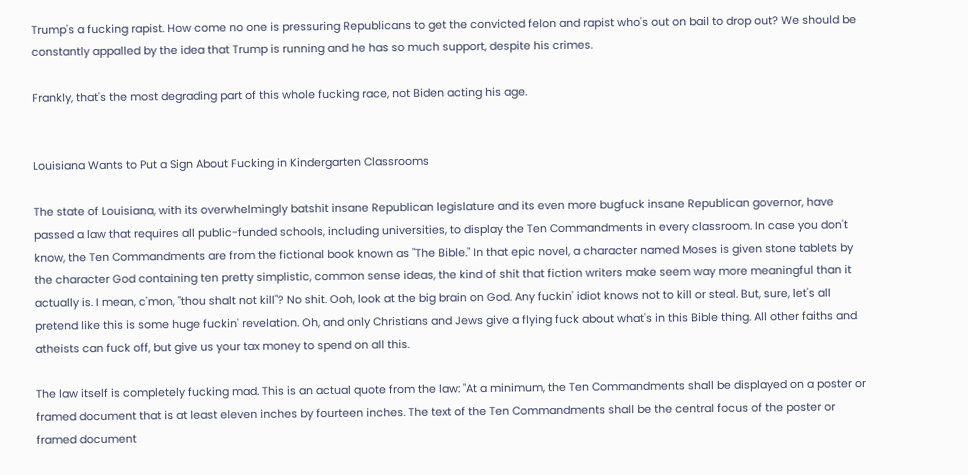Trump's a fucking rapist. How come no one is pressuring Republicans to get the convicted felon and rapist who's out on bail to drop out? We should be constantly appalled by the idea that Trump is running and he has so much support, despite his crimes.

Frankly, that's the most degrading part of this whole fucking race, not Biden acting his age.


Louisiana Wants to Put a Sign About Fucking in Kindergarten Classrooms

The state of Louisiana, with its overwhelmingly batshit insane Republican legislature and its even more bugfuck insane Republican governor, have passed a law that requires all public-funded schools, including universities, to display the Ten Commandments in every classroom. In case you don't know, the Ten Commandments are from the fictional book known as "The Bible." In that epic novel, a character named Moses is given stone tablets by the character God containing ten pretty simplistic, common sense ideas, the kind of shit that fiction writers make seem way more meaningful than it actually is. I mean, c'mon, "thou shalt not kill"? No shit. Ooh, look at the big brain on God. Any fuckin' idiot knows not to kill or steal. But, sure, let's all pretend like this is some huge fuckin' revelation. Oh, and only Christians and Jews give a flying fuck about what's in this Bible thing. All other faiths and atheists can fuck off, but give us your tax money to spend on all this.

The law itself is completely fucking mad. This is an actual quote from the law: "At a minimum, the Ten Commandments shall be displayed on a poster or framed document that is at least eleven inches by fourteen inches. The text of the Ten Commandments shall be the central focus of the poster or framed document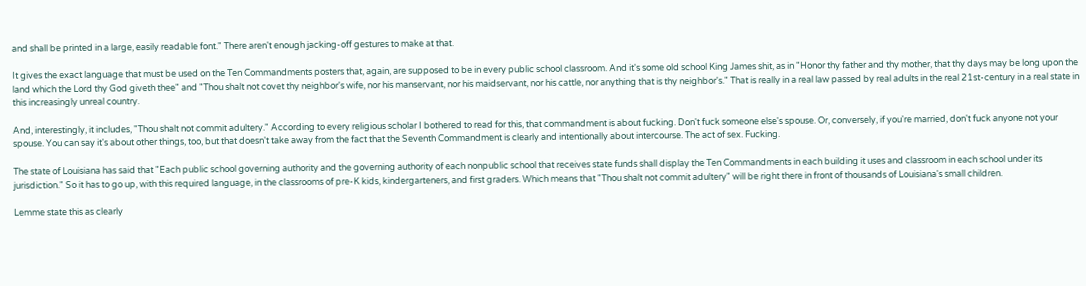and shall be printed in a large, easily readable font." There aren't enough jacking-off gestures to make at that.

It gives the exact language that must be used on the Ten Commandments posters that, again, are supposed to be in every public school classroom. And it's some old school King James shit, as in "Honor thy father and thy mother, that thy days may be long upon the land which the Lord thy God giveth thee" and "Thou shalt not covet thy neighbor's wife, nor his manservant, nor his maidservant, nor his cattle, nor anything that is thy neighbor's." That is really in a real law passed by real adults in the real 21st-century in a real state in this increasingly unreal country.

And, interestingly, it includes, "Thou shalt not commit adultery." According to every religious scholar I bothered to read for this, that commandment is about fucking. Don't fuck someone else's spouse. Or, conversely, if you're married, don't fuck anyone not your spouse. You can say it's about other things, too, but that doesn't take away from the fact that the Seventh Commandment is clearly and intentionally about intercourse. The act of sex. Fucking.

The state of Louisiana has said that "Each public school governing authority and the governing authority of each nonpublic school that receives state funds shall display the Ten Commandments in each building it uses and classroom in each school under its jurisdiction." So it has to go up, with this required language, in the classrooms of pre-K kids, kindergarteners, and first graders. Which means that "Thou shalt not commit adultery" will be right there in front of thousands of Louisiana's small children.

Lemme state this as clearly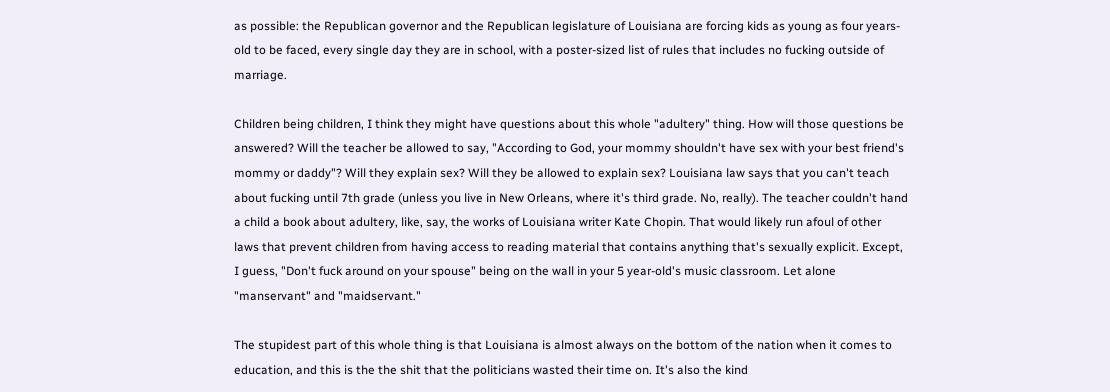as possible: the Republican governor and the Republican legislature of Louisiana are forcing kids as young as four years-old to be faced, every single day they are in school, with a poster-sized list of rules that includes no fucking outside of marriage.

Children being children, I think they might have questions about this whole "adultery" thing. How will those questions be answered? Will the teacher be allowed to say, "According to God, your mommy shouldn't have sex with your best friend's mommy or daddy"? Will they explain sex? Will they be allowed to explain sex? Louisiana law says that you can't teach about fucking until 7th grade (unless you live in New Orleans, where it's third grade. No, really). The teacher couldn't hand a child a book about adultery, like, say, the works of Louisiana writer Kate Chopin. That would likely run afoul of other laws that prevent children from having access to reading material that contains anything that's sexually explicit. Except, I guess, "Don't fuck around on your spouse" being on the wall in your 5 year-old's music classroom. Let alone "manservant" and "maidservant."

The stupidest part of this whole thing is that Louisiana is almost always on the bottom of the nation when it comes to education, and this is the the shit that the politicians wasted their time on. It's also the kind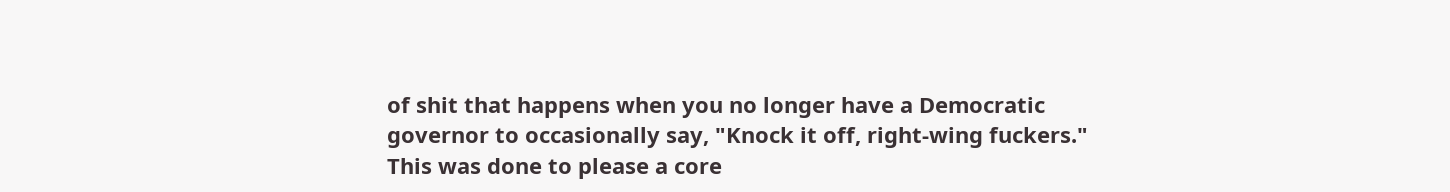of shit that happens when you no longer have a Democratic governor to occasionally say, "Knock it off, right-wing fuckers." This was done to please a core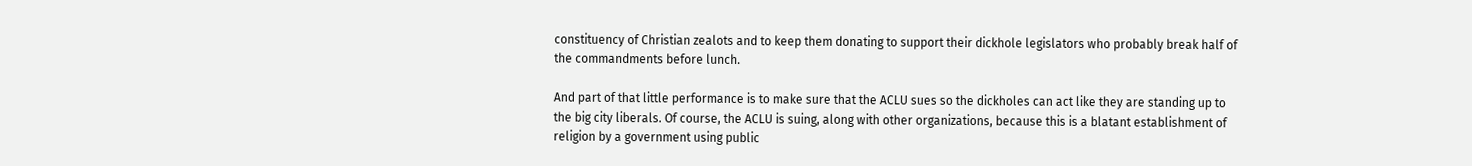constituency of Christian zealots and to keep them donating to support their dickhole legislators who probably break half of the commandments before lunch.

And part of that little performance is to make sure that the ACLU sues so the dickholes can act like they are standing up to the big city liberals. Of course, the ACLU is suing, along with other organizations, because this is a blatant establishment of religion by a government using public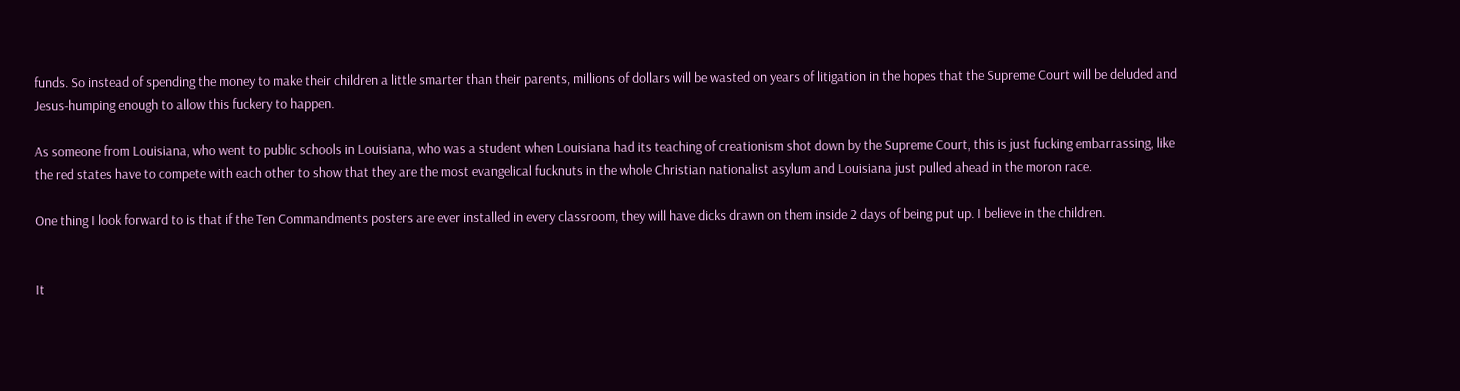funds. So instead of spending the money to make their children a little smarter than their parents, millions of dollars will be wasted on years of litigation in the hopes that the Supreme Court will be deluded and Jesus-humping enough to allow this fuckery to happen.

As someone from Louisiana, who went to public schools in Louisiana, who was a student when Louisiana had its teaching of creationism shot down by the Supreme Court, this is just fucking embarrassing, like the red states have to compete with each other to show that they are the most evangelical fucknuts in the whole Christian nationalist asylum and Louisiana just pulled ahead in the moron race.

One thing I look forward to is that if the Ten Commandments posters are ever installed in every classroom, they will have dicks drawn on them inside 2 days of being put up. I believe in the children.


It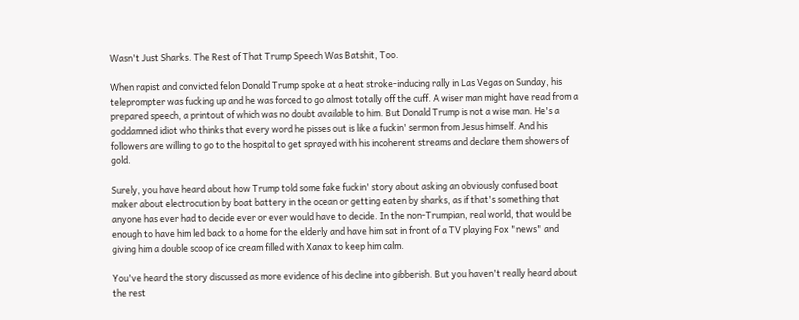Wasn't Just Sharks. The Rest of That Trump Speech Was Batshit, Too.

When rapist and convicted felon Donald Trump spoke at a heat stroke-inducing rally in Las Vegas on Sunday, his teleprompter was fucking up and he was forced to go almost totally off the cuff. A wiser man might have read from a prepared speech, a printout of which was no doubt available to him. But Donald Trump is not a wise man. He's a goddamned idiot who thinks that every word he pisses out is like a fuckin' sermon from Jesus himself. And his followers are willing to go to the hospital to get sprayed with his incoherent streams and declare them showers of gold.

Surely, you have heard about how Trump told some fake fuckin' story about asking an obviously confused boat maker about electrocution by boat battery in the ocean or getting eaten by sharks, as if that's something that anyone has ever had to decide ever or ever would have to decide. In the non-Trumpian, real world, that would be enough to have him led back to a home for the elderly and have him sat in front of a TV playing Fox "news" and giving him a double scoop of ice cream filled with Xanax to keep him calm.

You've heard the story discussed as more evidence of his decline into gibberish. But you haven't really heard about the rest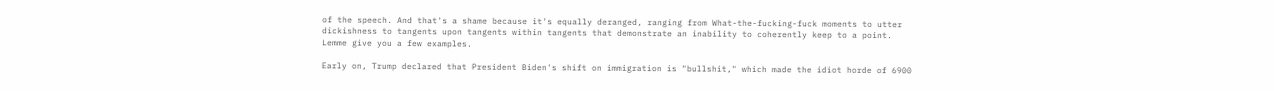of the speech. And that's a shame because it's equally deranged, ranging from What-the-fucking-fuck moments to utter dickishness to tangents upon tangents within tangents that demonstrate an inability to coherently keep to a point. Lemme give you a few examples.

Early on, Trump declared that President Biden's shift on immigration is "bullshit," which made the idiot horde of 6900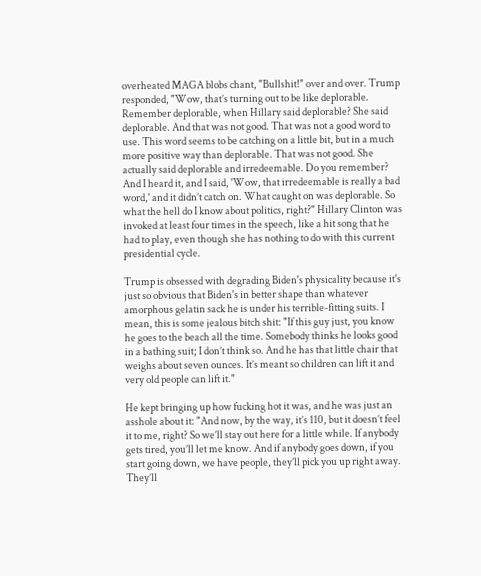overheated MAGA blobs chant, "Bullshit!" over and over. Trump responded, "Wow, that’s turning out to be like deplorable. Remember deplorable, when Hillary said deplorable? She said deplorable. And that was not good. That was not a good word to use. This word seems to be catching on a little bit, but in a much more positive way than deplorable. That was not good. She actually said deplorable and irredeemable. Do you remember? And I heard it, and I said, 'Wow, that irredeemable is really a bad word,' and it didn’t catch on. What caught on was deplorable. So what the hell do I know about politics, right?" Hillary Clinton was invoked at least four times in the speech, like a hit song that he had to play, even though she has nothing to do with this current presidential cycle.

Trump is obsessed with degrading Biden's physicality because it's just so obvious that Biden's in better shape than whatever amorphous gelatin sack he is under his terrible-fitting suits. I mean, this is some jealous bitch shit: "If this guy just, you know he goes to the beach all the time. Somebody thinks he looks good in a bathing suit; I don’t think so. And he has that little chair that weighs about seven ounces. It’s meant so children can lift it and very old people can lift it."

He kept bringing up how fucking hot it was, and he was just an asshole about it: "And now, by the way, it’s 110, but it doesn’t feel it to me, right? So we’ll stay out here for a little while. If anybody gets tired, you’ll let me know. And if anybody goes down, if you start going down, we have people, they’ll pick you up right away. They’ll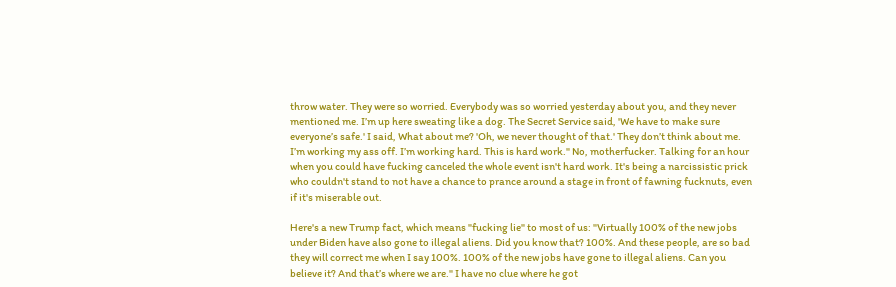throw water. They were so worried. Everybody was so worried yesterday about you, and they never mentioned me. I’m up here sweating like a dog. The Secret Service said, 'We have to make sure everyone’s safe.' I said, What about me? 'Oh, we never thought of that.' They don’t think about me. I’m working my ass off. I’m working hard. This is hard work." No, motherfucker. Talking for an hour when you could have fucking canceled the whole event isn't hard work. It's being a narcissistic prick who couldn't stand to not have a chance to prance around a stage in front of fawning fucknuts, even if it's miserable out.

Here's a new Trump fact, which means "fucking lie" to most of us: "Virtually 100% of the new jobs under Biden have also gone to illegal aliens. Did you know that? 100%. And these people, are so bad they will correct me when I say 100%. 100% of the new jobs have gone to illegal aliens. Can you believe it? And that’s where we are." I have no clue where he got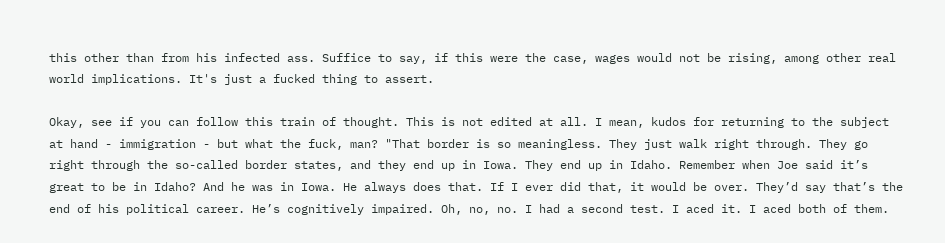this other than from his infected ass. Suffice to say, if this were the case, wages would not be rising, among other real world implications. It's just a fucked thing to assert.

Okay, see if you can follow this train of thought. This is not edited at all. I mean, kudos for returning to the subject at hand - immigration - but what the fuck, man? "That border is so meaningless. They just walk right through. They go right through the so-called border states, and they end up in Iowa. They end up in Idaho. Remember when Joe said it’s great to be in Idaho? And he was in Iowa. He always does that. If I ever did that, it would be over. They’d say that’s the end of his political career. He’s cognitively impaired. Oh, no, no. I had a second test. I aced it. I aced both of them.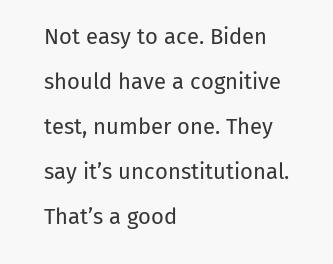Not easy to ace. Biden should have a cognitive test, number one. They say it’s unconstitutional. That’s a good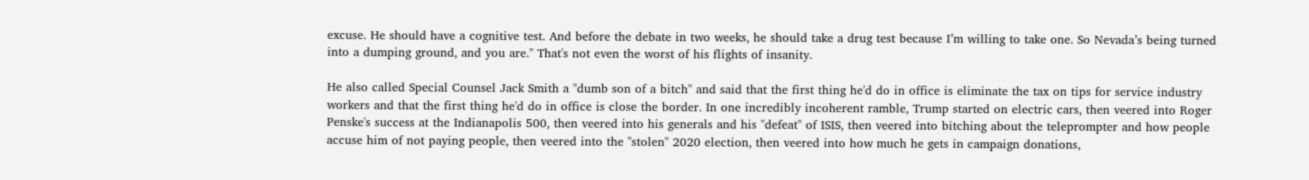excuse. He should have a cognitive test. And before the debate in two weeks, he should take a drug test because I’m willing to take one. So Nevada’s being turned into a dumping ground, and you are." That's not even the worst of his flights of insanity.

He also called Special Counsel Jack Smith a "dumb son of a bitch" and said that the first thing he'd do in office is eliminate the tax on tips for service industry workers and that the first thing he'd do in office is close the border. In one incredibly incoherent ramble, Trump started on electric cars, then veered into Roger Penske's success at the Indianapolis 500, then veered into his generals and his "defeat" of ISIS, then veered into bitching about the teleprompter and how people accuse him of not paying people, then veered into the "stolen" 2020 election, then veered into how much he gets in campaign donations,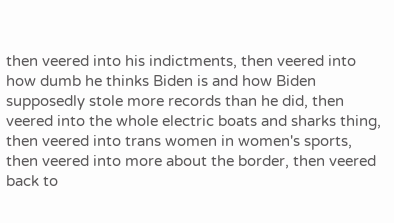then veered into his indictments, then veered into how dumb he thinks Biden is and how Biden supposedly stole more records than he did, then veered into the whole electric boats and sharks thing, then veered into trans women in women's sports, then veered into more about the border, then veered back to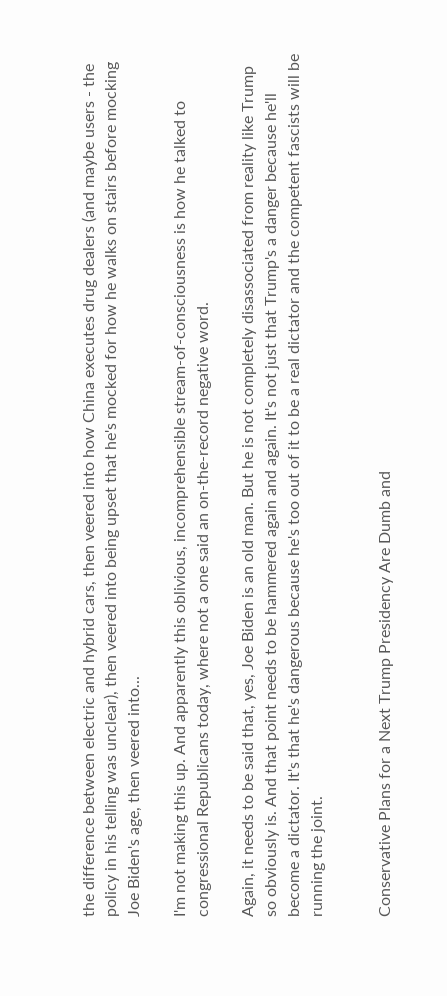the difference between electric and hybrid cars, then veered into how China executes drug dealers (and maybe users - the policy in his telling was unclear), then veered into being upset that he's mocked for how he walks on stairs before mocking Joe Biden's age, then veered into...

I'm not making this up. And apparently this oblivious, incomprehensible stream-of-consciousness is how he talked to congressional Republicans today, where not a one said an on-the-record negative word.

Again, it needs to be said that, yes, Joe Biden is an old man. But he is not completely disassociated from reality like Trump so obviously is. And that point needs to be hammered again and again. It's not just that Trump's a danger because he'll become a dictator. It's that he's dangerous because he's too out of it to be a real dictator and the competent fascists will be running the joint.


Conservative Plans for a Next Trump Presidency Are Dumb and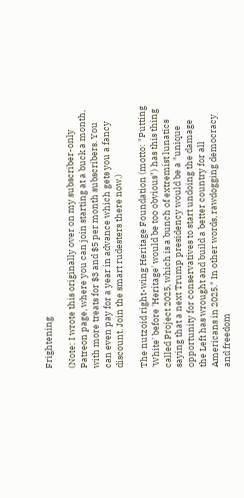Frightening

(Note: I wrote this originally over on my subscriber-only Patreon page, where you can join starting at a buck a month, with more treats for $3 and $5 per month subscribers. You can even pay for a year in advance which gets you a fancy discount. Join the smart rudesters there now.)

The nutzoid right-wing Heritage Foundation (motto: "Putting 'White' before 'Heritage' would be too obvious") has this thing called Project 2025, which is a bunch of extremist lunatics saying that a next Trump presidency would be a "unique opportunity for conservatives to start undoing the damage the Left has wrought and build a better country for all Americans in 2025." In other words, rawdogging democracy and freedom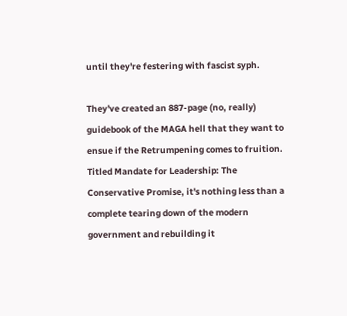until they're festering with fascist syph.

They've created an 887-page (no, really) guidebook of the MAGA hell that they want to ensue if the Retrumpening comes to fruition. Titled Mandate for Leadership: The Conservative Promise, it's nothing less than a complete tearing down of the modern government and rebuilding it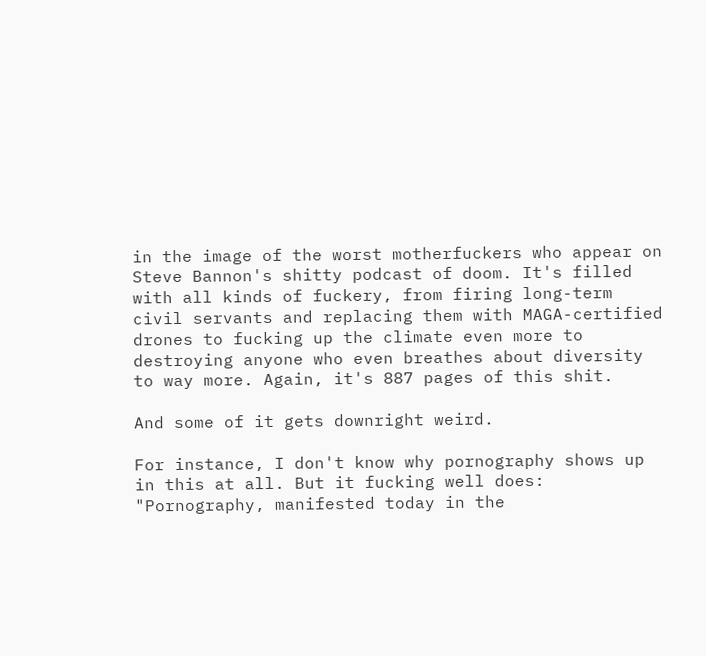in the image of the worst motherfuckers who appear on Steve Bannon's shitty podcast of doom. It's filled with all kinds of fuckery, from firing long-term civil servants and replacing them with MAGA-certified drones to fucking up the climate even more to destroying anyone who even breathes about diversity to way more. Again, it's 887 pages of this shit.

And some of it gets downright weird.

For instance, I don't know why pornography shows up in this at all. But it fucking well does: "Pornography, manifested today in the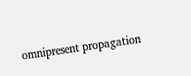omnipresent propagation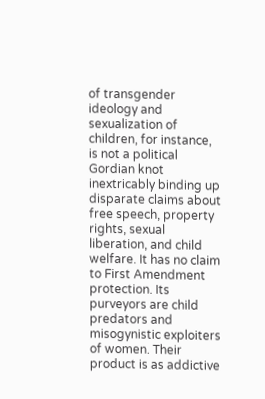of transgender ideology and sexualization of children, for instance, is not a political Gordian knot inextricably binding up disparate claims about free speech, property rights, sexual liberation, and child welfare. It has no claim to First Amendment protection. Its purveyors are child predators and misogynistic exploiters of women. Their product is as addictive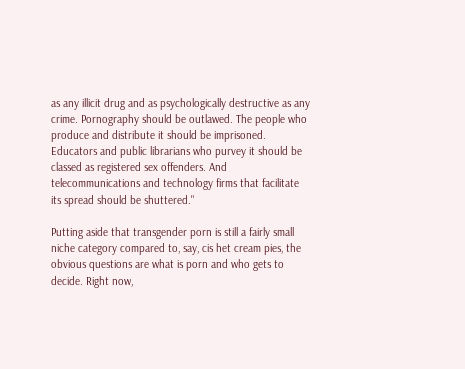as any illicit drug and as psychologically destructive as any crime. Pornography should be outlawed. The people who produce and distribute it should be imprisoned. Educators and public librarians who purvey it should be classed as registered sex offenders. And telecommunications and technology firms that facilitate its spread should be shuttered."

Putting aside that transgender porn is still a fairly small niche category compared to, say, cis het cream pies, the obvious questions are what is porn and who gets to decide. Right now,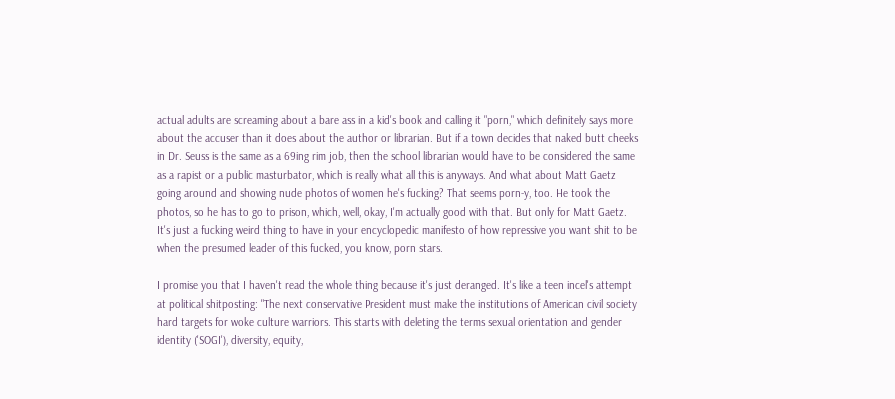actual adults are screaming about a bare ass in a kid's book and calling it "porn," which definitely says more about the accuser than it does about the author or librarian. But if a town decides that naked butt cheeks in Dr. Seuss is the same as a 69ing rim job, then the school librarian would have to be considered the same as a rapist or a public masturbator, which is really what all this is anyways. And what about Matt Gaetz going around and showing nude photos of women he's fucking? That seems porn-y, too. He took the photos, so he has to go to prison, which, well, okay, I'm actually good with that. But only for Matt Gaetz. It's just a fucking weird thing to have in your encyclopedic manifesto of how repressive you want shit to be when the presumed leader of this fucked, you know, porn stars.

I promise you that I haven't read the whole thing because it's just deranged. It's like a teen incel's attempt at political shitposting: "The next conservative President must make the institutions of American civil society hard targets for woke culture warriors. This starts with deleting the terms sexual orientation and gender identity ('SOGI'), diversity, equity,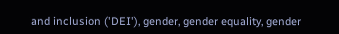and inclusion ('DEI'), gender, gender equality, gender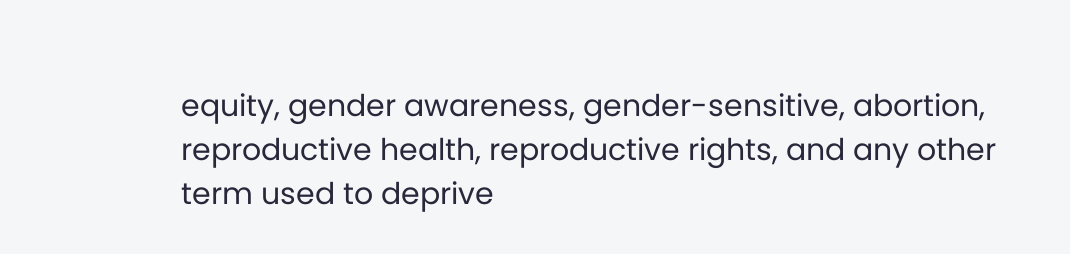equity, gender awareness, gender-sensitive, abortion, reproductive health, reproductive rights, and any other term used to deprive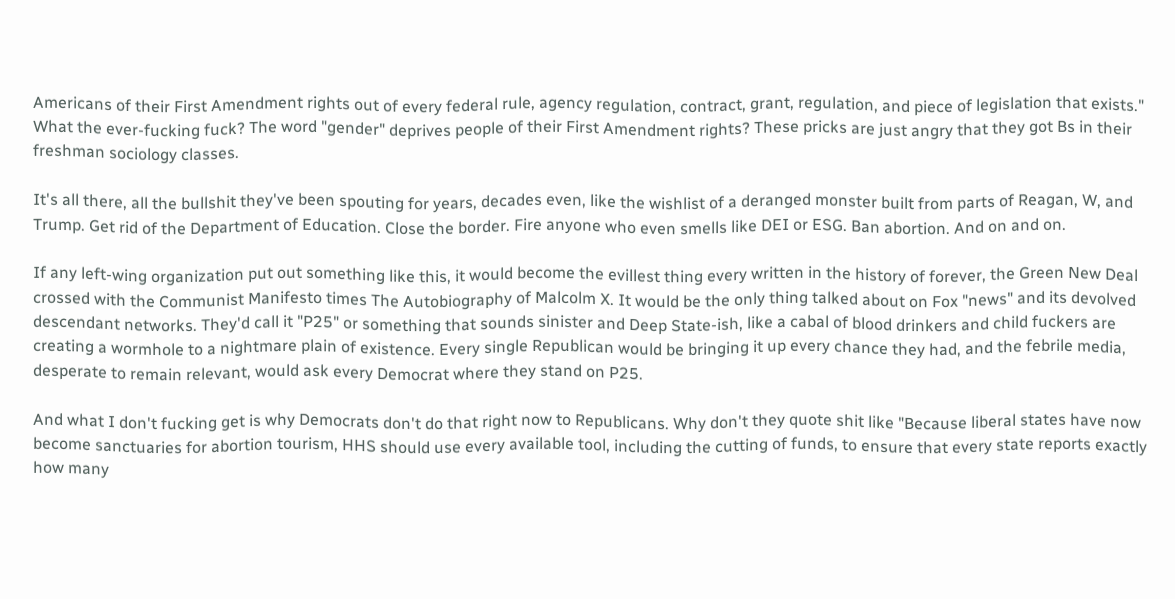Americans of their First Amendment rights out of every federal rule, agency regulation, contract, grant, regulation, and piece of legislation that exists." What the ever-fucking fuck? The word "gender" deprives people of their First Amendment rights? These pricks are just angry that they got Bs in their freshman sociology classes.

It's all there, all the bullshit they've been spouting for years, decades even, like the wishlist of a deranged monster built from parts of Reagan, W, and Trump. Get rid of the Department of Education. Close the border. Fire anyone who even smells like DEI or ESG. Ban abortion. And on and on.

If any left-wing organization put out something like this, it would become the evillest thing every written in the history of forever, the Green New Deal crossed with the Communist Manifesto times The Autobiography of Malcolm X. It would be the only thing talked about on Fox "news" and its devolved descendant networks. They'd call it "P25" or something that sounds sinister and Deep State-ish, like a cabal of blood drinkers and child fuckers are creating a wormhole to a nightmare plain of existence. Every single Republican would be bringing it up every chance they had, and the febrile media, desperate to remain relevant, would ask every Democrat where they stand on P25.

And what I don't fucking get is why Democrats don't do that right now to Republicans. Why don't they quote shit like "Because liberal states have now become sanctuaries for abortion tourism, HHS should use every available tool, including the cutting of funds, to ensure that every state reports exactly how many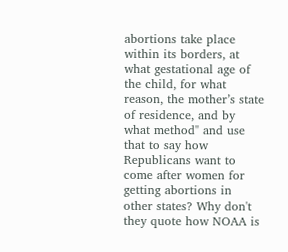abortions take place within its borders, at what gestational age of the child, for what reason, the mother’s state of residence, and by what method" and use that to say how Republicans want to come after women for getting abortions in other states? Why don't they quote how NOAA is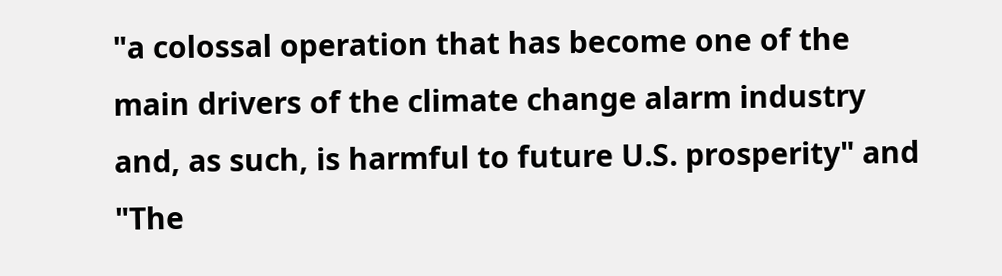"a colossal operation that has become one of the main drivers of the climate change alarm industry and, as such, is harmful to future U.S. prosperity" and "The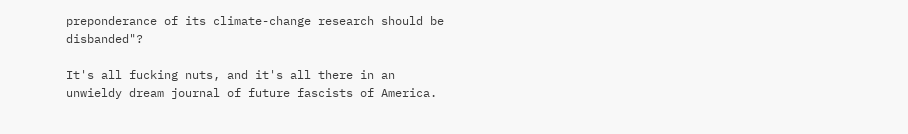preponderance of its climate-change research should be disbanded"?

It's all fucking nuts, and it's all there in an unwieldy dream journal of future fascists of America.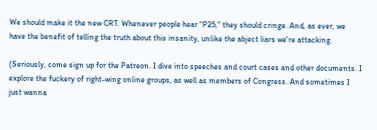We should make it the new CRT. Whenever people hear "P25," they should cringe. And, as ever, we have the benefit of telling the truth about this insanity, unlike the abject liars we're attacking.

(Seriously, come sign up for the Patreon. I dive into speeches and court cases and other documents. I explore the fuckery of right-wing online groups, as well as members of Congress. And sometimes I just wanna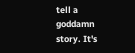tell a goddamn story. It's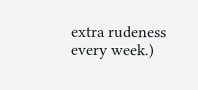extra rudeness every week.)